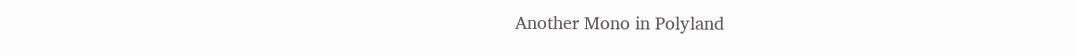Another Mono in Polyland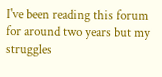I've been reading this forum for around two years but my struggles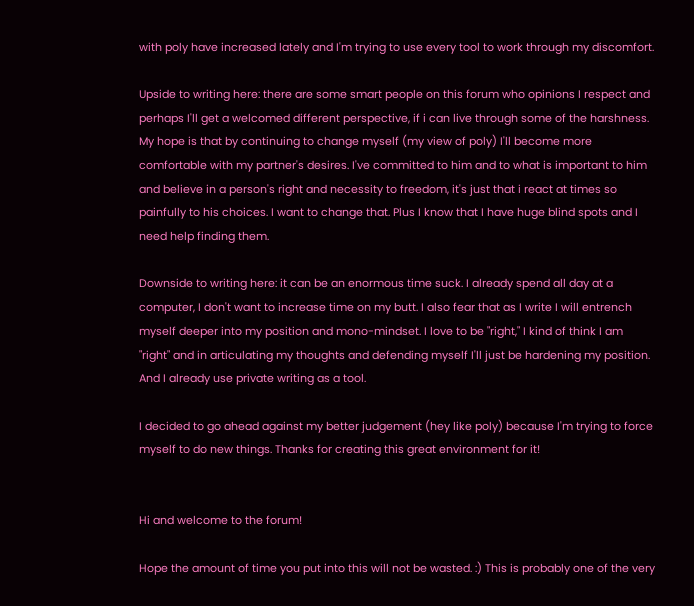with poly have increased lately and I'm trying to use every tool to work through my discomfort.

Upside to writing here: there are some smart people on this forum who opinions I respect and perhaps I'll get a welcomed different perspective, if i can live through some of the harshness. My hope is that by continuing to change myself (my view of poly) I'll become more comfortable with my partner's desires. I've committed to him and to what is important to him and believe in a person's right and necessity to freedom, it's just that i react at times so painfully to his choices. I want to change that. Plus I know that I have huge blind spots and I need help finding them.

Downside to writing here: it can be an enormous time suck. I already spend all day at a computer, I don't want to increase time on my butt. I also fear that as I write I will entrench myself deeper into my position and mono-mindset. I love to be "right," I kind of think I am "right" and in articulating my thoughts and defending myself I'll just be hardening my position. And I already use private writing as a tool.

I decided to go ahead against my better judgement (hey like poly) because I'm trying to force myself to do new things. Thanks for creating this great environment for it!


Hi and welcome to the forum!

Hope the amount of time you put into this will not be wasted. :) This is probably one of the very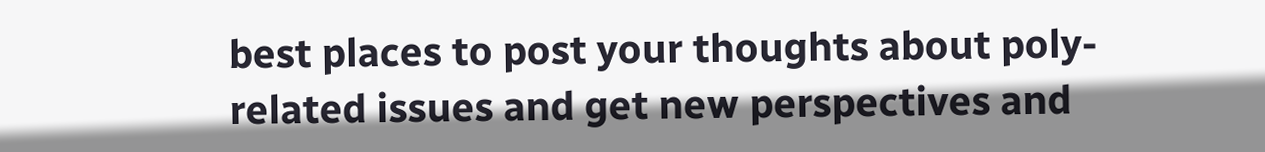best places to post your thoughts about poly-related issues and get new perspectives and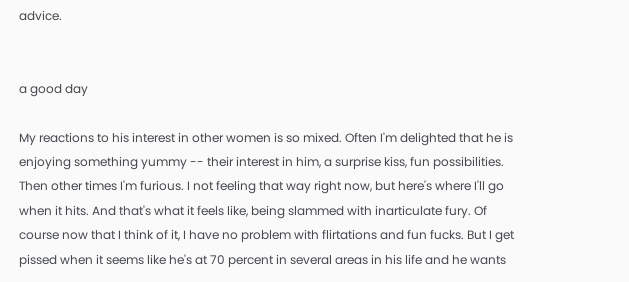advice.


a good day

My reactions to his interest in other women is so mixed. Often I'm delighted that he is enjoying something yummy -- their interest in him, a surprise kiss, fun possibilities. Then other times I'm furious. I not feeling that way right now, but here's where I'll go when it hits. And that's what it feels like, being slammed with inarticulate fury. Of course now that I think of it, I have no problem with flirtations and fun fucks. But I get pissed when it seems like he's at 70 percent in several areas in his life and he wants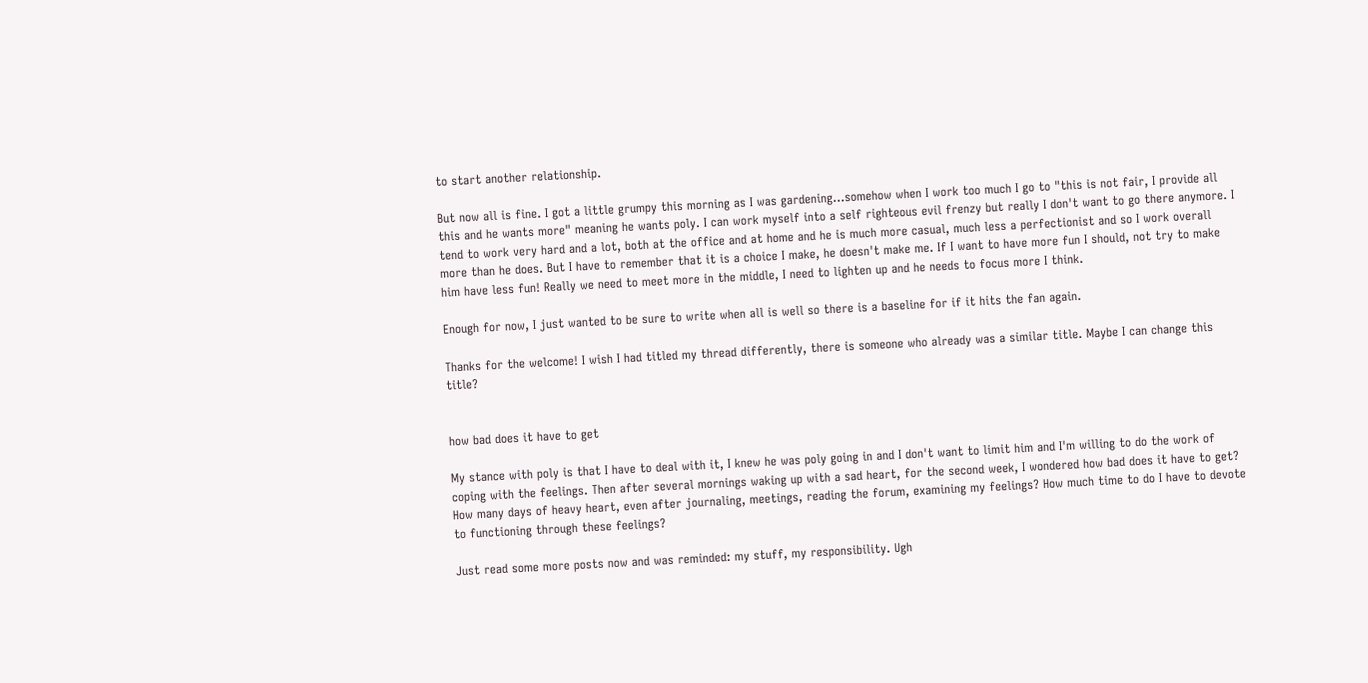to start another relationship.

But now all is fine. I got a little grumpy this morning as I was gardening...somehow when I work too much I go to "this is not fair, I provide all this and he wants more" meaning he wants poly. I can work myself into a self righteous evil frenzy but really I don't want to go there anymore. I tend to work very hard and a lot, both at the office and at home and he is much more casual, much less a perfectionist and so I work overall more than he does. But I have to remember that it is a choice I make, he doesn't make me. If I want to have more fun I should, not try to make him have less fun! Really we need to meet more in the middle, I need to lighten up and he needs to focus more I think.

Enough for now, I just wanted to be sure to write when all is well so there is a baseline for if it hits the fan again.

Thanks for the welcome! I wish I had titled my thread differently, there is someone who already was a similar title. Maybe I can change this title?


how bad does it have to get

My stance with poly is that I have to deal with it, I knew he was poly going in and I don't want to limit him and I'm willing to do the work of coping with the feelings. Then after several mornings waking up with a sad heart, for the second week, I wondered how bad does it have to get? How many days of heavy heart, even after journaling, meetings, reading the forum, examining my feelings? How much time to do I have to devote to functioning through these feelings?

Just read some more posts now and was reminded: my stuff, my responsibility. Ugh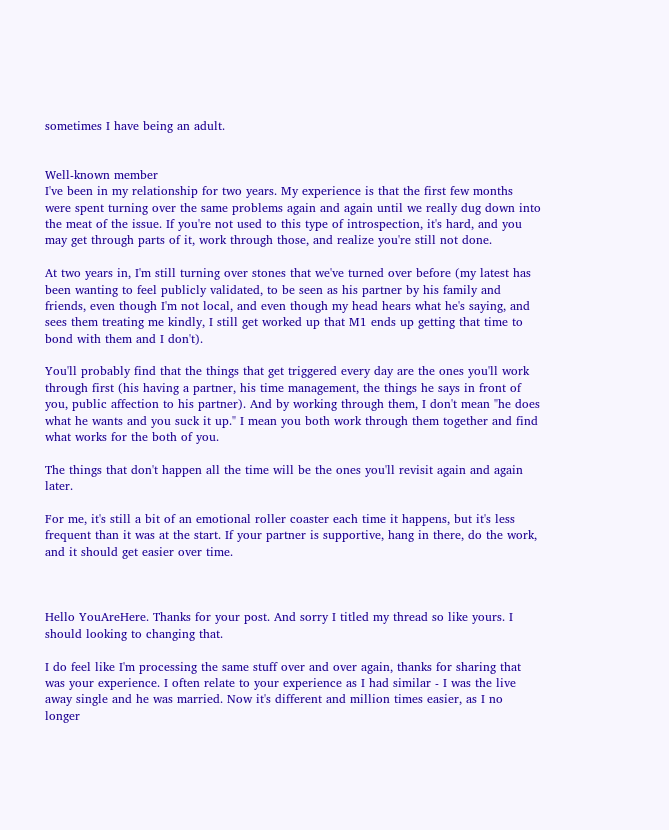sometimes I have being an adult.


Well-known member
I've been in my relationship for two years. My experience is that the first few months were spent turning over the same problems again and again until we really dug down into the meat of the issue. If you're not used to this type of introspection, it's hard, and you may get through parts of it, work through those, and realize you're still not done.

At two years in, I'm still turning over stones that we've turned over before (my latest has been wanting to feel publicly validated, to be seen as his partner by his family and friends, even though I'm not local, and even though my head hears what he's saying, and sees them treating me kindly, I still get worked up that M1 ends up getting that time to bond with them and I don't).

You'll probably find that the things that get triggered every day are the ones you'll work through first (his having a partner, his time management, the things he says in front of you, public affection to his partner). And by working through them, I don't mean "he does what he wants and you suck it up." I mean you both work through them together and find what works for the both of you.

The things that don't happen all the time will be the ones you'll revisit again and again later.

For me, it's still a bit of an emotional roller coaster each time it happens, but it's less frequent than it was at the start. If your partner is supportive, hang in there, do the work, and it should get easier over time.



Hello YouAreHere. Thanks for your post. And sorry I titled my thread so like yours. I should looking to changing that.

I do feel like I'm processing the same stuff over and over again, thanks for sharing that was your experience. I often relate to your experience as I had similar - I was the live away single and he was married. Now it's different and million times easier, as I no longer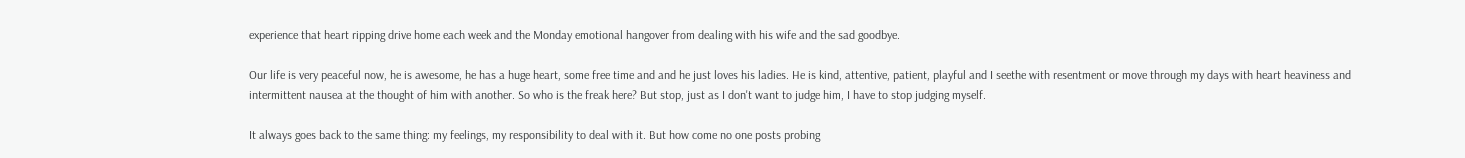experience that heart ripping drive home each week and the Monday emotional hangover from dealing with his wife and the sad goodbye.

Our life is very peaceful now, he is awesome, he has a huge heart, some free time and and he just loves his ladies. He is kind, attentive, patient, playful and I seethe with resentment or move through my days with heart heaviness and intermittent nausea at the thought of him with another. So who is the freak here? But stop, just as I don't want to judge him, I have to stop judging myself.

It always goes back to the same thing: my feelings, my responsibility to deal with it. But how come no one posts probing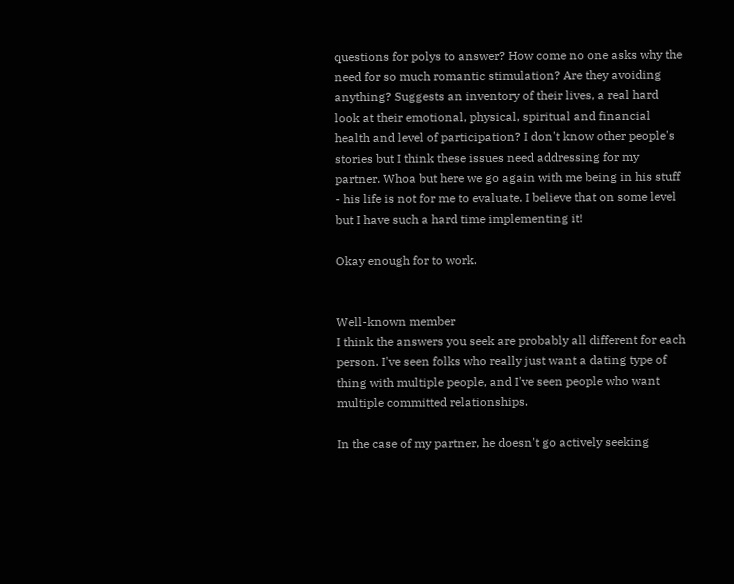questions for polys to answer? How come no one asks why the need for so much romantic stimulation? Are they avoiding anything? Suggests an inventory of their lives, a real hard look at their emotional, physical, spiritual and financial health and level of participation? I don't know other people's stories but I think these issues need addressing for my partner. Whoa but here we go again with me being in his stuff - his life is not for me to evaluate. I believe that on some level but I have such a hard time implementing it!

Okay enough for to work.


Well-known member
I think the answers you seek are probably all different for each person. I've seen folks who really just want a dating type of thing with multiple people, and I've seen people who want multiple committed relationships.

In the case of my partner, he doesn't go actively seeking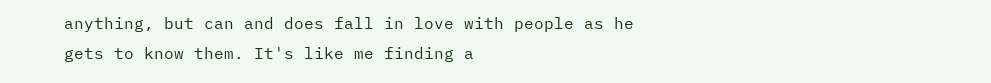anything, but can and does fall in love with people as he gets to know them. It's like me finding a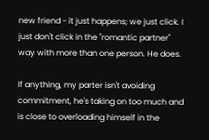new friend - it just happens; we just click. I just don't click in the "romantic partner" way with more than one person. He does.

If anything, my parter isn't avoiding commitment, he's taking on too much and is close to overloading himself in the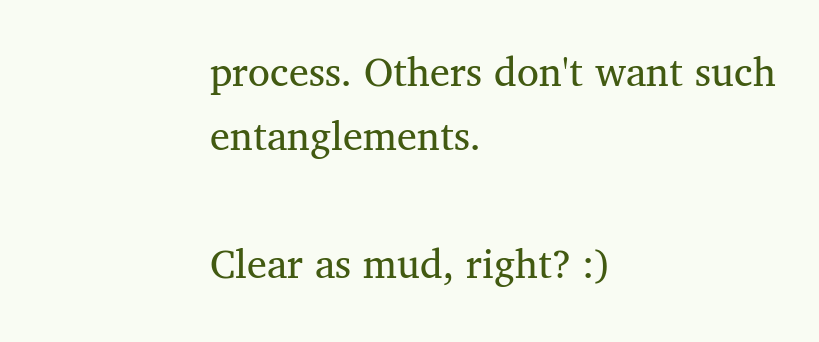process. Others don't want such entanglements.

Clear as mud, right? :)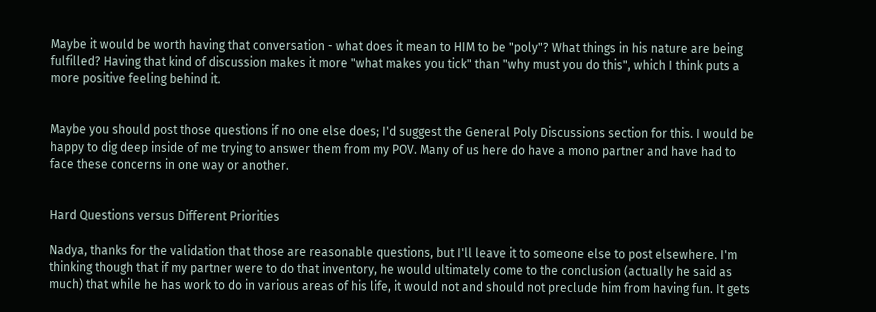Maybe it would be worth having that conversation - what does it mean to HIM to be "poly"? What things in his nature are being fulfilled? Having that kind of discussion makes it more "what makes you tick" than "why must you do this", which I think puts a more positive feeling behind it.


Maybe you should post those questions if no one else does; I'd suggest the General Poly Discussions section for this. I would be happy to dig deep inside of me trying to answer them from my POV. Many of us here do have a mono partner and have had to face these concerns in one way or another.


Hard Questions versus Different Priorities

Nadya, thanks for the validation that those are reasonable questions, but I'll leave it to someone else to post elsewhere. I'm thinking though that if my partner were to do that inventory, he would ultimately come to the conclusion (actually he said as much) that while he has work to do in various areas of his life, it would not and should not preclude him from having fun. It gets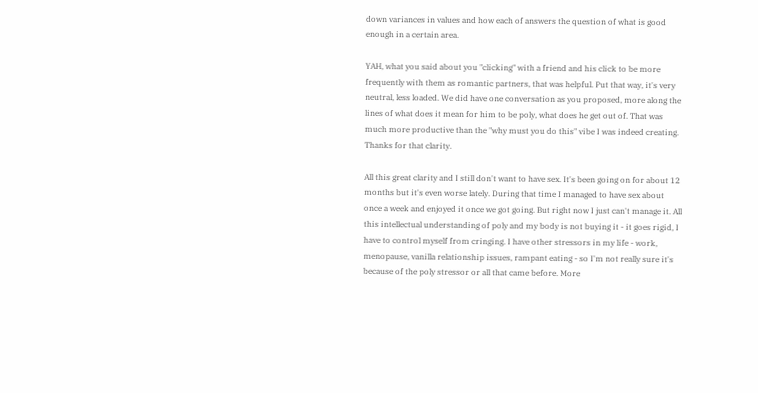down variances in values and how each of answers the question of what is good enough in a certain area.

YAH, what you said about you "clicking" with a friend and his click to be more frequently with them as romantic partners, that was helpful. Put that way, it's very neutral, less loaded. We did have one conversation as you proposed, more along the lines of what does it mean for him to be poly, what does he get out of. That was much more productive than the "why must you do this" vibe I was indeed creating. Thanks for that clarity.

All this great clarity and I still don't want to have sex. It's been going on for about 12 months but it's even worse lately. During that time I managed to have sex about once a week and enjoyed it once we got going. But right now I just can't manage it. All this intellectual understanding of poly and my body is not buying it - it goes rigid, I have to control myself from cringing. I have other stressors in my life - work, menopause, vanilla relationship issues, rampant eating - so I'm not really sure it's because of the poly stressor or all that came before. More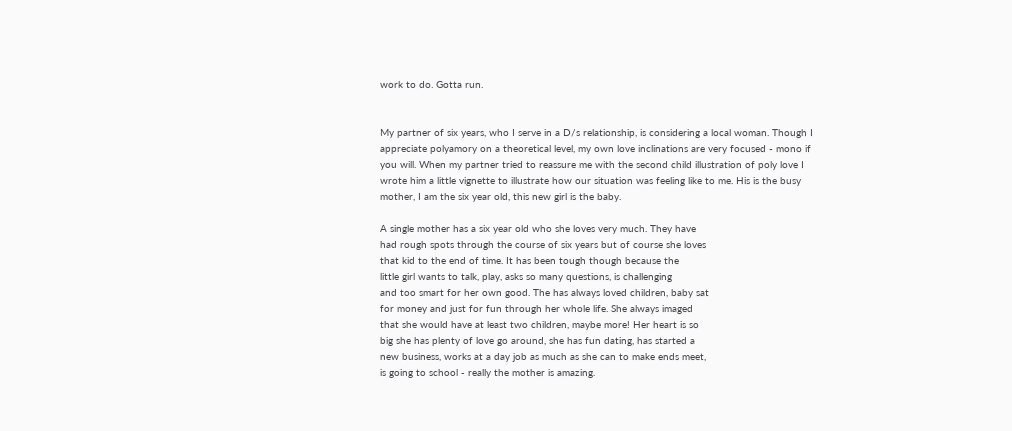work to do. Gotta run.


My partner of six years, who I serve in a D/s relationship, is considering a local woman. Though I appreciate polyamory on a theoretical level, my own love inclinations are very focused - mono if you will. When my partner tried to reassure me with the second child illustration of poly love I wrote him a little vignette to illustrate how our situation was feeling like to me. His is the busy mother, I am the six year old, this new girl is the baby.

A single mother has a six year old who she loves very much. They have
had rough spots through the course of six years but of course she loves
that kid to the end of time. It has been tough though because the
little girl wants to talk, play, asks so many questions, is challenging
and too smart for her own good. The has always loved children, baby sat
for money and just for fun through her whole life. She always imaged
that she would have at least two children, maybe more! Her heart is so
big she has plenty of love go around, she has fun dating, has started a
new business, works at a day job as much as she can to make ends meet,
is going to school - really the mother is amazing.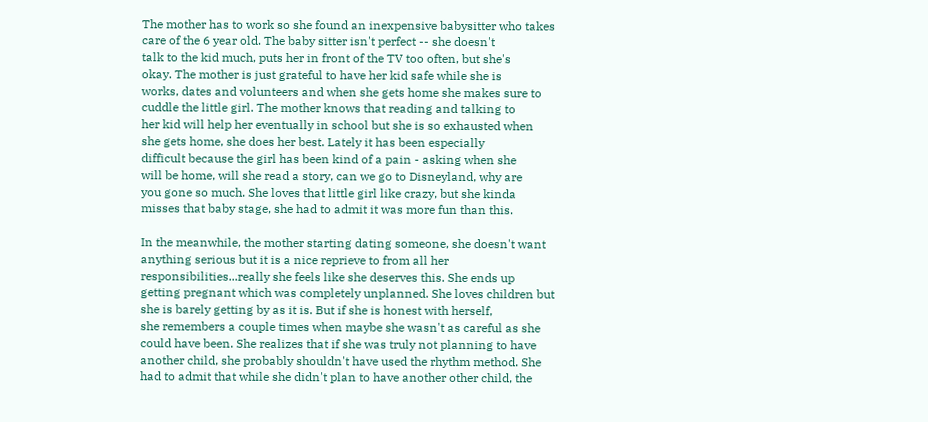The mother has to work so she found an inexpensive babysitter who takes
care of the 6 year old. The baby sitter isn't perfect -- she doesn't
talk to the kid much, puts her in front of the TV too often, but she's
okay. The mother is just grateful to have her kid safe while she is
works, dates and volunteers and when she gets home she makes sure to
cuddle the little girl. The mother knows that reading and talking to
her kid will help her eventually in school but she is so exhausted when
she gets home, she does her best. Lately it has been especially
difficult because the girl has been kind of a pain - asking when she
will be home, will she read a story, can we go to Disneyland, why are
you gone so much. She loves that little girl like crazy, but she kinda
misses that baby stage, she had to admit it was more fun than this.

In the meanwhile, the mother starting dating someone, she doesn't want
anything serious but it is a nice reprieve to from all her
responsibilities...really she feels like she deserves this. She ends up
getting pregnant which was completely unplanned. She loves children but
she is barely getting by as it is. But if she is honest with herself,
she remembers a couple times when maybe she wasn't as careful as she
could have been. She realizes that if she was truly not planning to have
another child, she probably shouldn't have used the rhythm method. She
had to admit that while she didn't plan to have another other child, the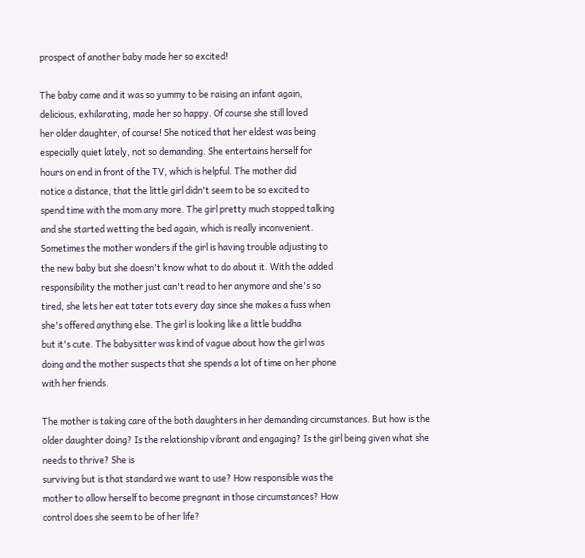prospect of another baby made her so excited!

The baby came and it was so yummy to be raising an infant again,
delicious, exhilarating, made her so happy. Of course she still loved
her older daughter, of course! She noticed that her eldest was being
especially quiet lately, not so demanding. She entertains herself for
hours on end in front of the TV, which is helpful. The mother did
notice a distance, that the little girl didn't seem to be so excited to
spend time with the mom any more. The girl pretty much stopped talking
and she started wetting the bed again, which is really inconvenient.
Sometimes the mother wonders if the girl is having trouble adjusting to
the new baby but she doesn't know what to do about it. With the added
responsibility the mother just can't read to her anymore and she's so
tired, she lets her eat tater tots every day since she makes a fuss when
she's offered anything else. The girl is looking like a little buddha
but it's cute. The babysitter was kind of vague about how the girl was
doing and the mother suspects that she spends a lot of time on her phone
with her friends.

The mother is taking care of the both daughters in her demanding circumstances. But how is the older daughter doing? Is the relationship vibrant and engaging? Is the girl being given what she needs to thrive? She is
surviving but is that standard we want to use? How responsible was the
mother to allow herself to become pregnant in those circumstances? How
control does she seem to be of her life?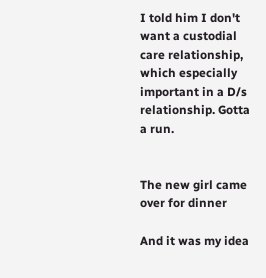I told him I don't want a custodial care relationship, which especially important in a D/s relationship. Gotta a run.


The new girl came over for dinner

And it was my idea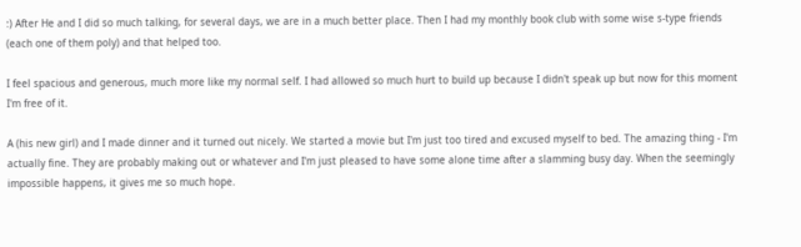:) After He and I did so much talking, for several days, we are in a much better place. Then I had my monthly book club with some wise s-type friends (each one of them poly) and that helped too.

I feel spacious and generous, much more like my normal self. I had allowed so much hurt to build up because I didn't speak up but now for this moment I'm free of it.

A (his new girl) and I made dinner and it turned out nicely. We started a movie but I'm just too tired and excused myself to bed. The amazing thing - I'm actually fine. They are probably making out or whatever and I'm just pleased to have some alone time after a slamming busy day. When the seemingly impossible happens, it gives me so much hope.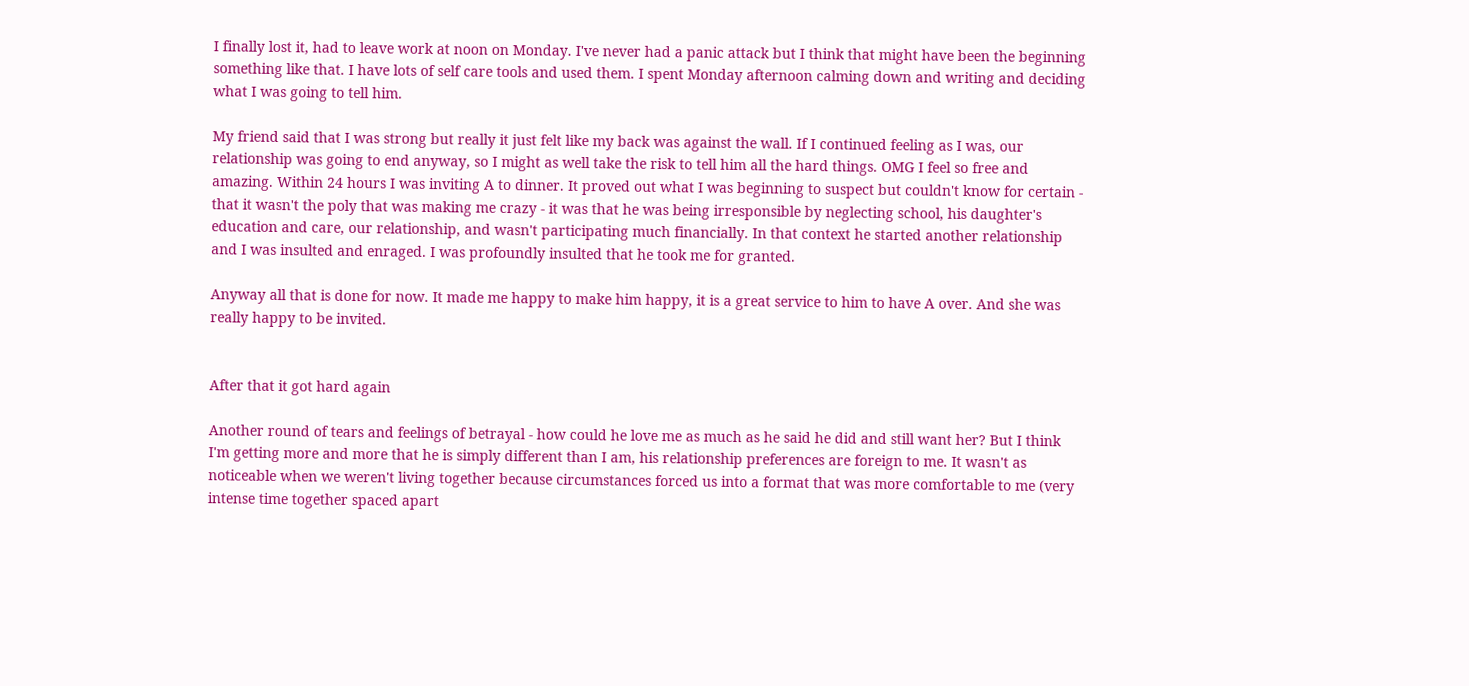I finally lost it, had to leave work at noon on Monday. I've never had a panic attack but I think that might have been the beginning something like that. I have lots of self care tools and used them. I spent Monday afternoon calming down and writing and deciding what I was going to tell him.

My friend said that I was strong but really it just felt like my back was against the wall. If I continued feeling as I was, our relationship was going to end anyway, so I might as well take the risk to tell him all the hard things. OMG I feel so free and amazing. Within 24 hours I was inviting A to dinner. It proved out what I was beginning to suspect but couldn't know for certain - that it wasn't the poly that was making me crazy - it was that he was being irresponsible by neglecting school, his daughter's education and care, our relationship, and wasn't participating much financially. In that context he started another relationship and I was insulted and enraged. I was profoundly insulted that he took me for granted.

Anyway all that is done for now. It made me happy to make him happy, it is a great service to him to have A over. And she was really happy to be invited.


After that it got hard again

Another round of tears and feelings of betrayal - how could he love me as much as he said he did and still want her? But I think I'm getting more and more that he is simply different than I am, his relationship preferences are foreign to me. It wasn't as noticeable when we weren't living together because circumstances forced us into a format that was more comfortable to me (very intense time together spaced apart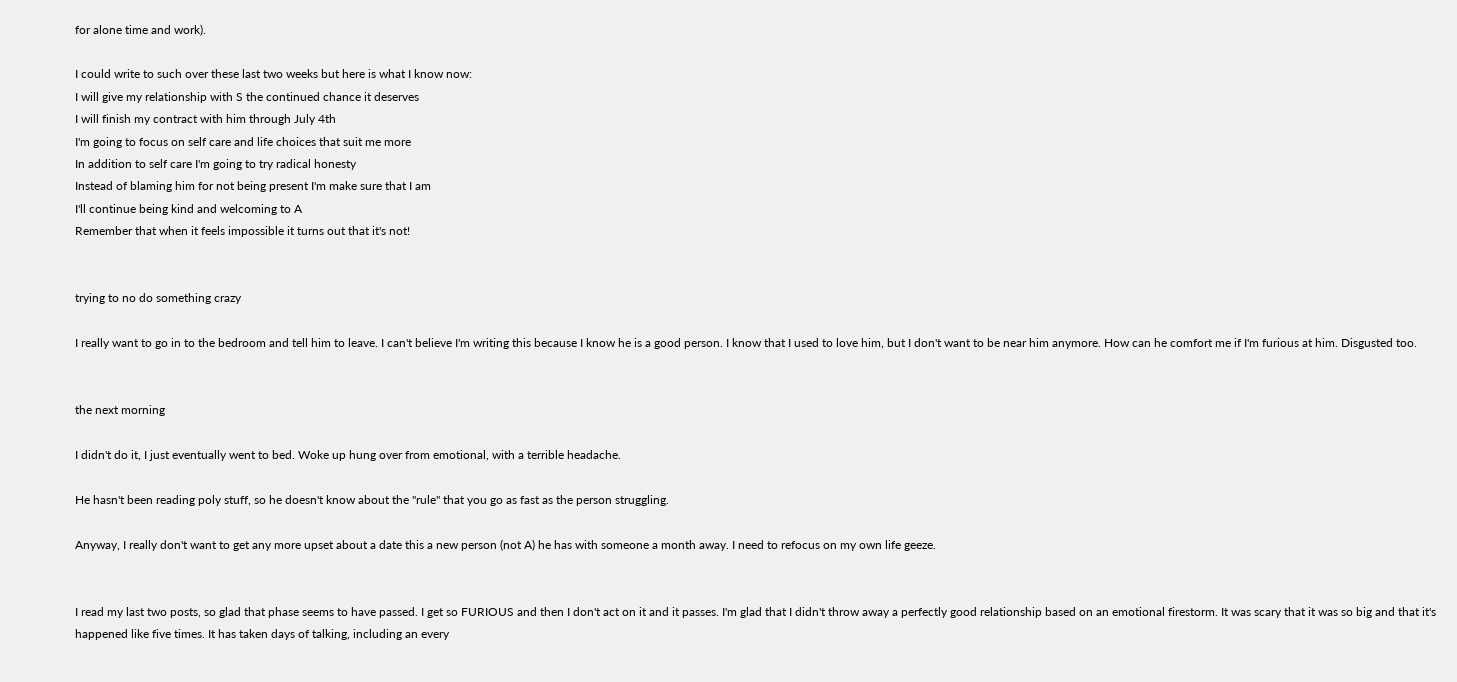for alone time and work).

I could write to such over these last two weeks but here is what I know now:
I will give my relationship with S the continued chance it deserves
I will finish my contract with him through July 4th
I'm going to focus on self care and life choices that suit me more
In addition to self care I'm going to try radical honesty
Instead of blaming him for not being present I'm make sure that I am
I'll continue being kind and welcoming to A
Remember that when it feels impossible it turns out that it's not!


trying to no do something crazy

I really want to go in to the bedroom and tell him to leave. I can't believe I'm writing this because I know he is a good person. I know that I used to love him, but I don't want to be near him anymore. How can he comfort me if I'm furious at him. Disgusted too.


the next morning

I didn't do it, I just eventually went to bed. Woke up hung over from emotional, with a terrible headache.

He hasn't been reading poly stuff, so he doesn't know about the "rule" that you go as fast as the person struggling.

Anyway, I really don't want to get any more upset about a date this a new person (not A) he has with someone a month away. I need to refocus on my own life geeze.


I read my last two posts, so glad that phase seems to have passed. I get so FURIOUS and then I don't act on it and it passes. I'm glad that I didn't throw away a perfectly good relationship based on an emotional firestorm. It was scary that it was so big and that it's happened like five times. It has taken days of talking, including an every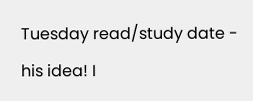Tuesday read/study date - his idea! I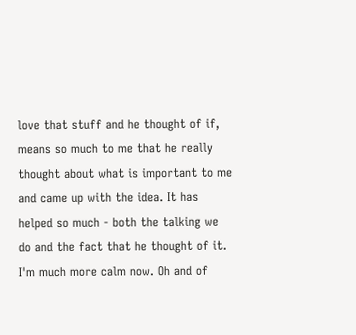love that stuff and he thought of if, means so much to me that he really thought about what is important to me and came up with the idea. It has helped so much - both the talking we do and the fact that he thought of it. I'm much more calm now. Oh and of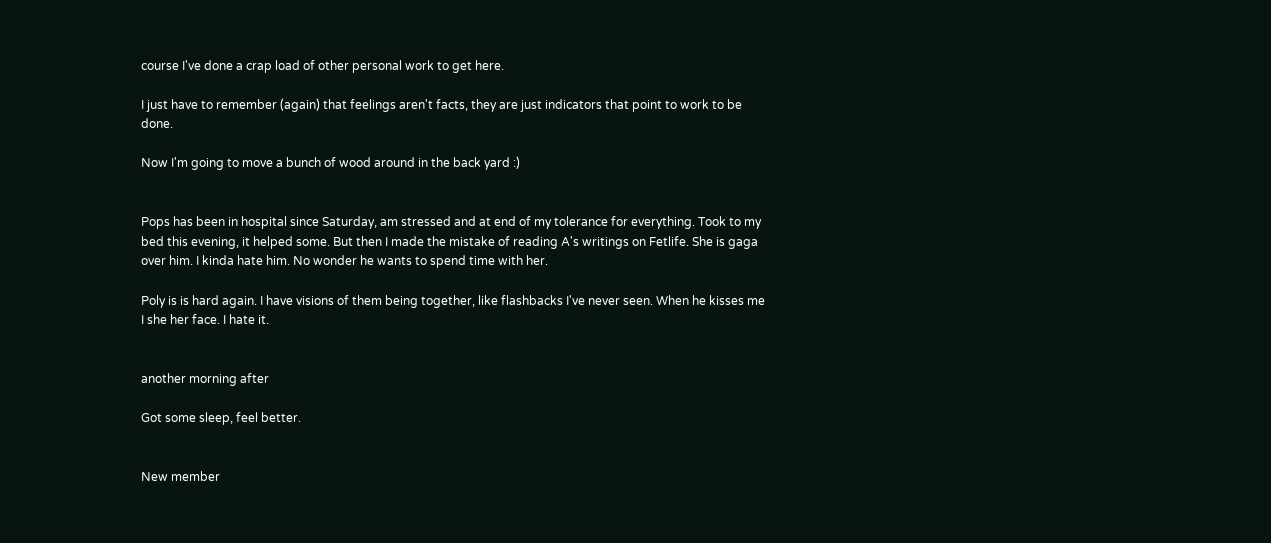course I've done a crap load of other personal work to get here.

I just have to remember (again) that feelings aren't facts, they are just indicators that point to work to be done.

Now I'm going to move a bunch of wood around in the back yard :)


Pops has been in hospital since Saturday, am stressed and at end of my tolerance for everything. Took to my bed this evening, it helped some. But then I made the mistake of reading A's writings on Fetlife. She is gaga over him. I kinda hate him. No wonder he wants to spend time with her.

Poly is is hard again. I have visions of them being together, like flashbacks I've never seen. When he kisses me I she her face. I hate it.


another morning after

Got some sleep, feel better.


New member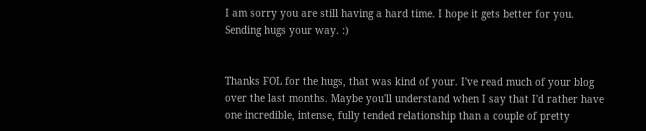I am sorry you are still having a hard time. I hope it gets better for you. Sending hugs your way. :)


Thanks FOL for the hugs, that was kind of your. I've read much of your blog over the last months. Maybe you'll understand when I say that I'd rather have one incredible, intense, fully tended relationship than a couple of pretty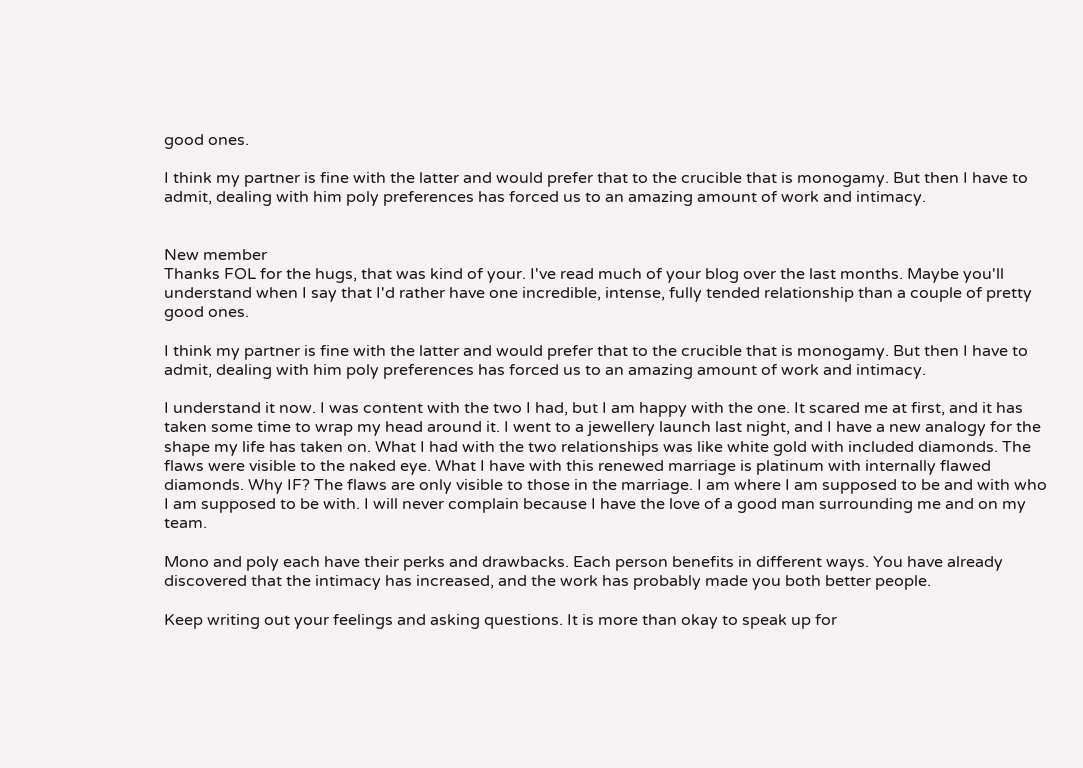good ones.

I think my partner is fine with the latter and would prefer that to the crucible that is monogamy. But then I have to admit, dealing with him poly preferences has forced us to an amazing amount of work and intimacy.


New member
Thanks FOL for the hugs, that was kind of your. I've read much of your blog over the last months. Maybe you'll understand when I say that I'd rather have one incredible, intense, fully tended relationship than a couple of pretty good ones.

I think my partner is fine with the latter and would prefer that to the crucible that is monogamy. But then I have to admit, dealing with him poly preferences has forced us to an amazing amount of work and intimacy.

I understand it now. I was content with the two I had, but I am happy with the one. It scared me at first, and it has taken some time to wrap my head around it. I went to a jewellery launch last night, and I have a new analogy for the shape my life has taken on. What I had with the two relationships was like white gold with included diamonds. The flaws were visible to the naked eye. What I have with this renewed marriage is platinum with internally flawed diamonds. Why IF? The flaws are only visible to those in the marriage. I am where I am supposed to be and with who I am supposed to be with. I will never complain because I have the love of a good man surrounding me and on my team.

Mono and poly each have their perks and drawbacks. Each person benefits in different ways. You have already discovered that the intimacy has increased, and the work has probably made you both better people.

Keep writing out your feelings and asking questions. It is more than okay to speak up for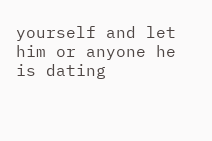yourself and let him or anyone he is dating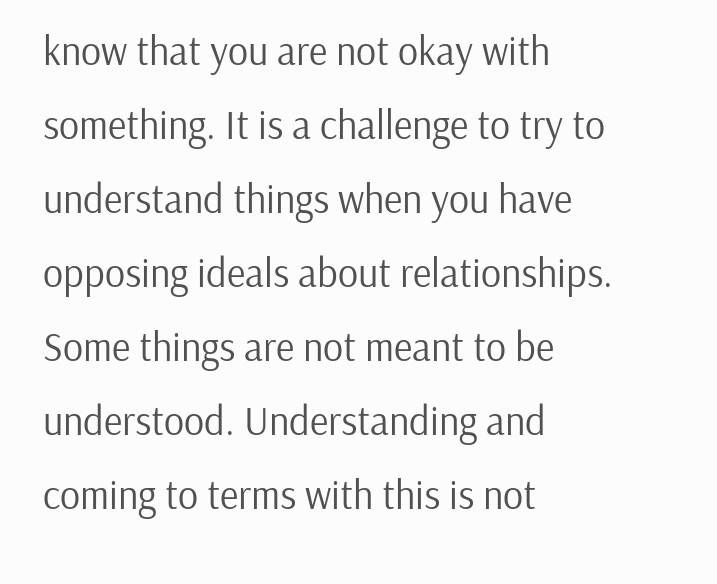know that you are not okay with something. It is a challenge to try to understand things when you have opposing ideals about relationships. Some things are not meant to be understood. Understanding and coming to terms with this is not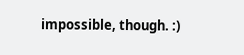impossible, though. :)